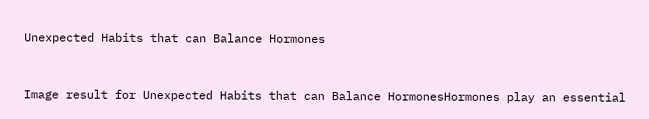Unexpected Habits that can Balance Hormones


Image result for Unexpected Habits that can Balance HormonesHormones play an essential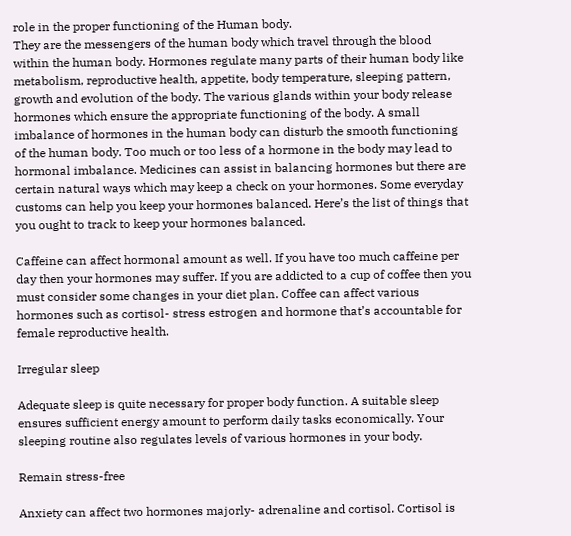role in the proper functioning of the Human body.
They are the messengers of the human body which travel through the blood within the human body. Hormones regulate many parts of their human body like metabolism, reproductive health, appetite, body temperature, sleeping pattern, growth and evolution of the body. The various glands within your body release hormones which ensure the appropriate functioning of the body. A small imbalance of hormones in the human body can disturb the smooth functioning of the human body. Too much or too less of a hormone in the body may lead to hormonal imbalance. Medicines can assist in balancing hormones but there are certain natural ways which may keep a check on your hormones. Some everyday customs can help you keep your hormones balanced. Here’s the list of things that you ought to track to keep your hormones balanced.

Caffeine can affect hormonal amount as well. If you have too much caffeine per day then your hormones may suffer. If you are addicted to a cup of coffee then you must consider some changes in your diet plan. Coffee can affect various hormones such as cortisol- stress estrogen and hormone that’s accountable for female reproductive health.

Irregular sleep

Adequate sleep is quite necessary for proper body function. A suitable sleep ensures sufficient energy amount to perform daily tasks economically. Your sleeping routine also regulates levels of various hormones in your body.

Remain stress-free

Anxiety can affect two hormones majorly- adrenaline and cortisol. Cortisol is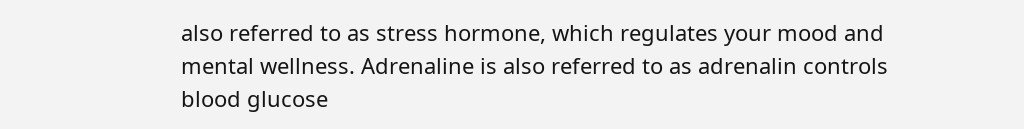also referred to as stress hormone, which regulates your mood and mental wellness. Adrenaline is also referred to as adrenalin controls blood glucose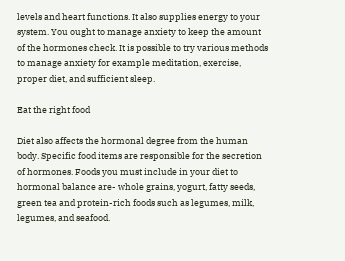levels and heart functions. It also supplies energy to your system. You ought to manage anxiety to keep the amount of the hormones check. It is possible to try various methods to manage anxiety for example meditation, exercise, proper diet, and sufficient sleep.

Eat the right food

Diet also affects the hormonal degree from the human body. Specific food items are responsible for the secretion of hormones. Foods you must include in your diet to hormonal balance are- whole grains, yogurt, fatty seeds, green tea and protein-rich foods such as legumes, milk, legumes, and seafood.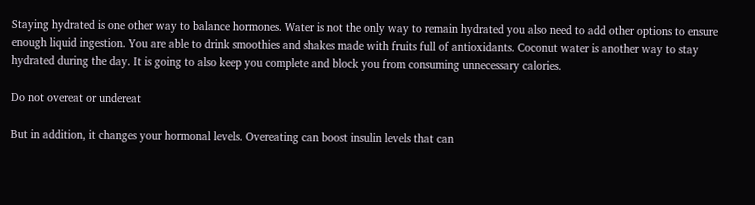Staying hydrated is one other way to balance hormones. Water is not the only way to remain hydrated you also need to add other options to ensure enough liquid ingestion. You are able to drink smoothies and shakes made with fruits full of antioxidants. Coconut water is another way to stay hydrated during the day. It is going to also keep you complete and block you from consuming unnecessary calories.

Do not overeat or undereat

But in addition, it changes your hormonal levels. Overeating can boost insulin levels that can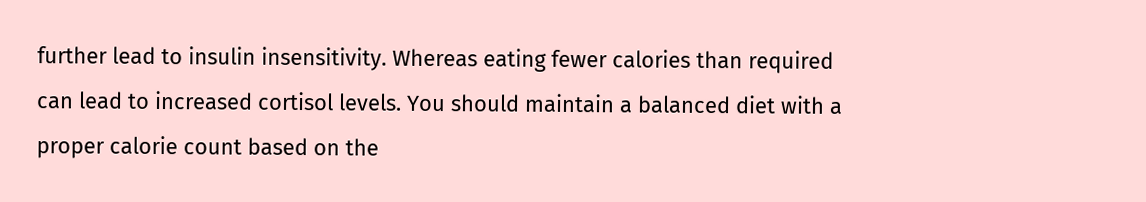further lead to insulin insensitivity. Whereas eating fewer calories than required can lead to increased cortisol levels. You should maintain a balanced diet with a proper calorie count based on the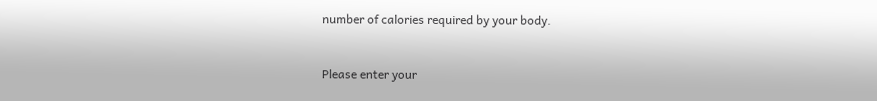number of calories required by your body.


Please enter your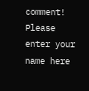comment!
Please enter your name here